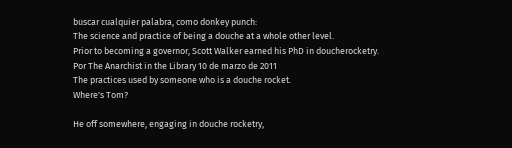buscar cualquier palabra, como donkey punch:
The science and practice of being a douche at a whole other level.
Prior to becoming a governor, Scott Walker earned his PhD in doucherocketry.
Por The Anarchist in the Library 10 de marzo de 2011
The practices used by someone who is a douche rocket.
Where's Tom?

He off somewhere, engaging in douche rocketry,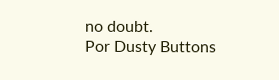no doubt.
Por Dusty Buttons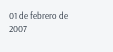01 de febrero de 2007